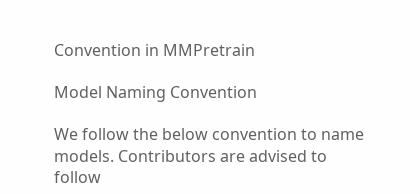Convention in MMPretrain

Model Naming Convention

We follow the below convention to name models. Contributors are advised to follow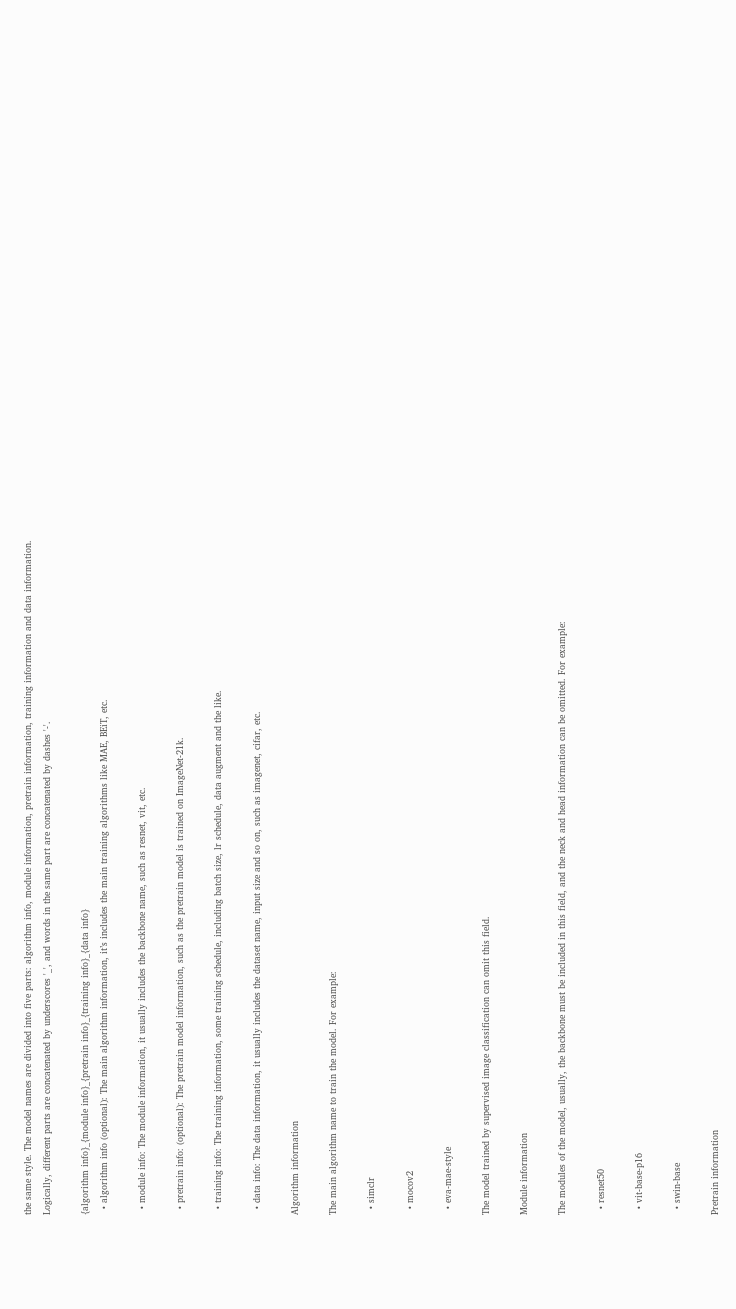the same style. The model names are divided into five parts: algorithm info, module information, pretrain information, training information and data information. Logically, different parts are concatenated by underscores '_', and words in the same part are concatenated by dashes '-'.

{algorithm info}_{module info}_{pretrain info}_{training info}_{data info}
  • algorithm info (optional): The main algorithm information, it’s includes the main training algorithms like MAE, BEiT, etc.

  • module info: The module information, it usually includes the backbone name, such as resnet, vit, etc.

  • pretrain info: (optional): The pretrain model information, such as the pretrain model is trained on ImageNet-21k.

  • training info: The training information, some training schedule, including batch size, lr schedule, data augment and the like.

  • data info: The data information, it usually includes the dataset name, input size and so on, such as imagenet, cifar, etc.

Algorithm information

The main algorithm name to train the model. For example:

  • simclr

  • mocov2

  • eva-mae-style

The model trained by supervised image classification can omit this field.

Module information

The modules of the model, usually, the backbone must be included in this field, and the neck and head information can be omitted. For example:

  • resnet50

  • vit-base-p16

  • swin-base

Pretrain information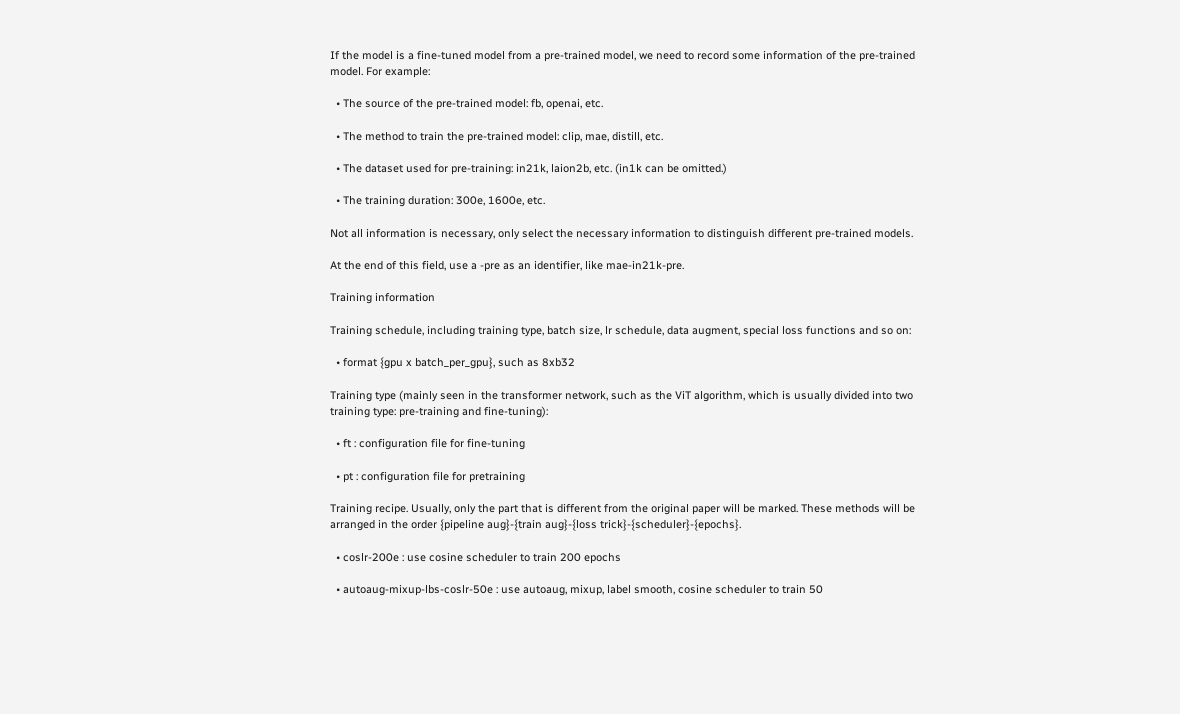If the model is a fine-tuned model from a pre-trained model, we need to record some information of the pre-trained model. For example:

  • The source of the pre-trained model: fb, openai, etc.

  • The method to train the pre-trained model: clip, mae, distill, etc.

  • The dataset used for pre-training: in21k, laion2b, etc. (in1k can be omitted.)

  • The training duration: 300e, 1600e, etc.

Not all information is necessary, only select the necessary information to distinguish different pre-trained models.

At the end of this field, use a -pre as an identifier, like mae-in21k-pre.

Training information

Training schedule, including training type, batch size, lr schedule, data augment, special loss functions and so on:

  • format {gpu x batch_per_gpu}, such as 8xb32

Training type (mainly seen in the transformer network, such as the ViT algorithm, which is usually divided into two training type: pre-training and fine-tuning):

  • ft : configuration file for fine-tuning

  • pt : configuration file for pretraining

Training recipe. Usually, only the part that is different from the original paper will be marked. These methods will be arranged in the order {pipeline aug}-{train aug}-{loss trick}-{scheduler}-{epochs}.

  • coslr-200e : use cosine scheduler to train 200 epochs

  • autoaug-mixup-lbs-coslr-50e : use autoaug, mixup, label smooth, cosine scheduler to train 50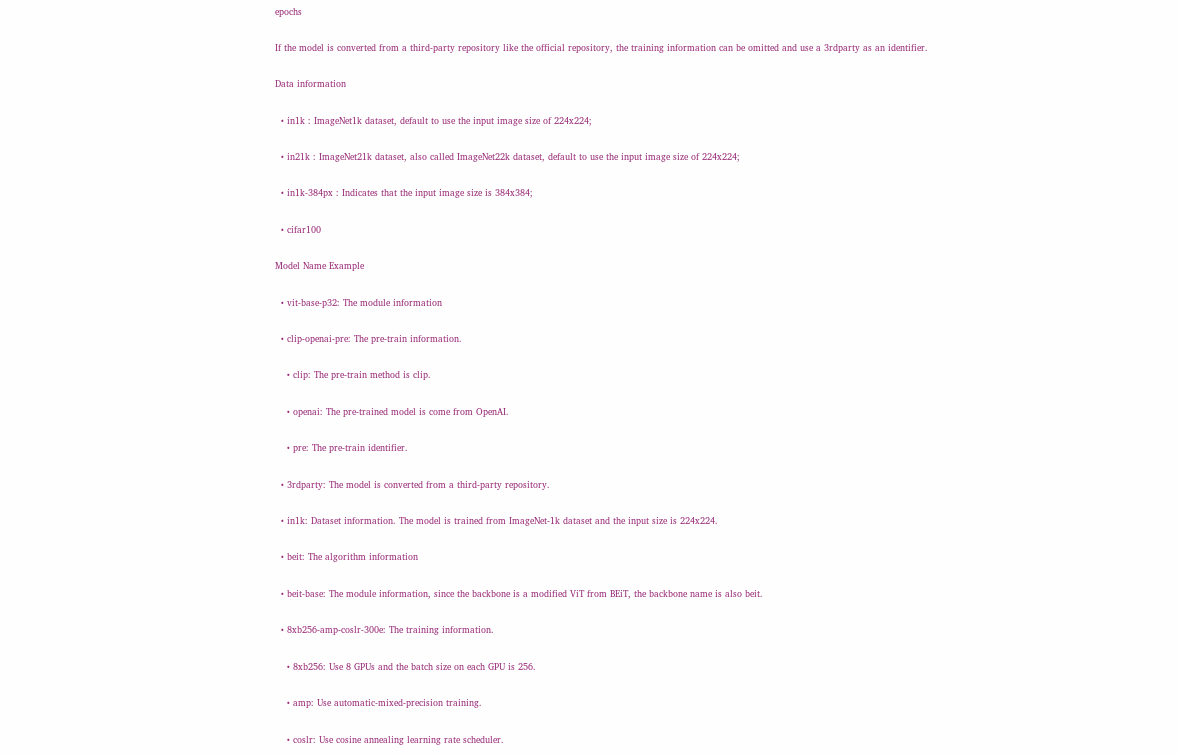epochs

If the model is converted from a third-party repository like the official repository, the training information can be omitted and use a 3rdparty as an identifier.

Data information

  • in1k : ImageNet1k dataset, default to use the input image size of 224x224;

  • in21k : ImageNet21k dataset, also called ImageNet22k dataset, default to use the input image size of 224x224;

  • in1k-384px : Indicates that the input image size is 384x384;

  • cifar100

Model Name Example

  • vit-base-p32: The module information

  • clip-openai-pre: The pre-train information.

    • clip: The pre-train method is clip.

    • openai: The pre-trained model is come from OpenAI.

    • pre: The pre-train identifier.

  • 3rdparty: The model is converted from a third-party repository.

  • in1k: Dataset information. The model is trained from ImageNet-1k dataset and the input size is 224x224.

  • beit: The algorithm information

  • beit-base: The module information, since the backbone is a modified ViT from BEiT, the backbone name is also beit.

  • 8xb256-amp-coslr-300e: The training information.

    • 8xb256: Use 8 GPUs and the batch size on each GPU is 256.

    • amp: Use automatic-mixed-precision training.

    • coslr: Use cosine annealing learning rate scheduler.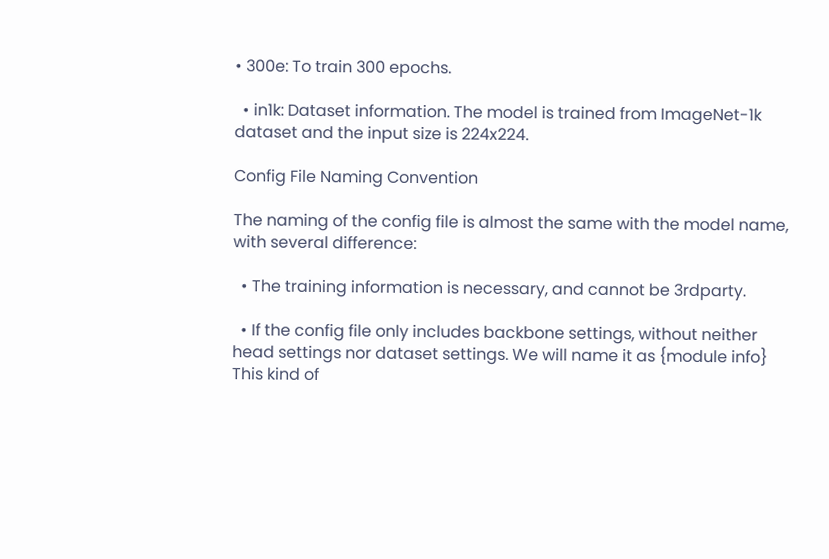• 300e: To train 300 epochs.

  • in1k: Dataset information. The model is trained from ImageNet-1k dataset and the input size is 224x224.

Config File Naming Convention

The naming of the config file is almost the same with the model name, with several difference:

  • The training information is necessary, and cannot be 3rdparty.

  • If the config file only includes backbone settings, without neither head settings nor dataset settings. We will name it as {module info} This kind of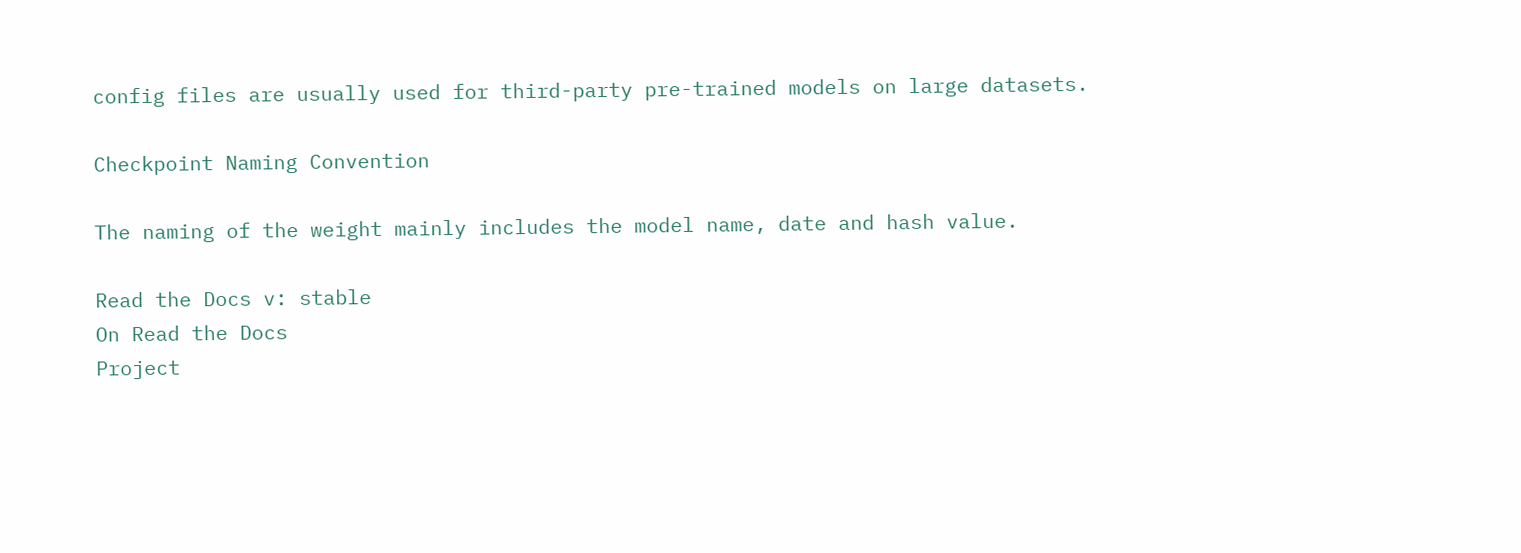config files are usually used for third-party pre-trained models on large datasets.

Checkpoint Naming Convention

The naming of the weight mainly includes the model name, date and hash value.

Read the Docs v: stable
On Read the Docs
Project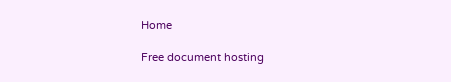Home

Free document hosting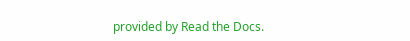provided by Read the Docs.